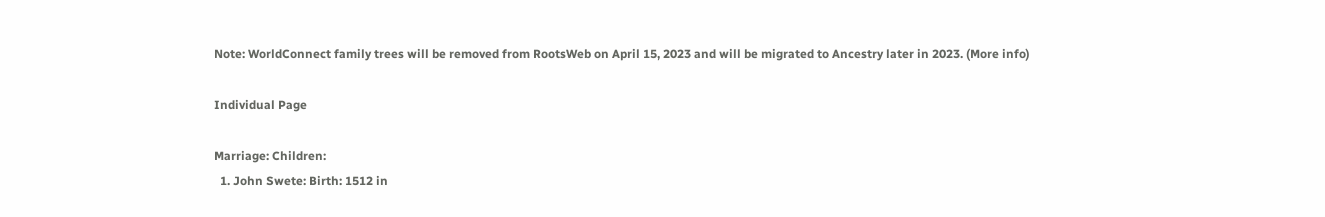Note: WorldConnect family trees will be removed from RootsWeb on April 15, 2023 and will be migrated to Ancestry later in 2023. (More info)

Individual Page

Marriage: Children:
  1. John Swete: Birth: 1512 in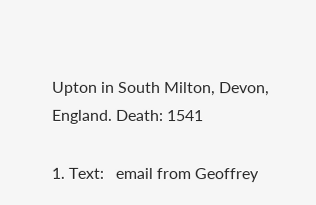Upton in South Milton, Devon, England. Death: 1541

1. Text:   email from Geoffrey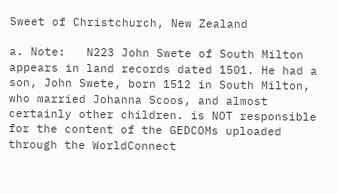Sweet of Christchurch, New Zealand

a. Note:   N223 John Swete of South Milton appears in land records dated 1501. He had a son, John Swete, born 1512 in South Milton, who married Johanna Scoos, and almost certainly other children. is NOT responsible for the content of the GEDCOMs uploaded through the WorldConnect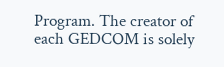Program. The creator of each GEDCOM is solely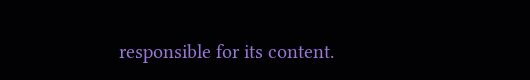responsible for its content.